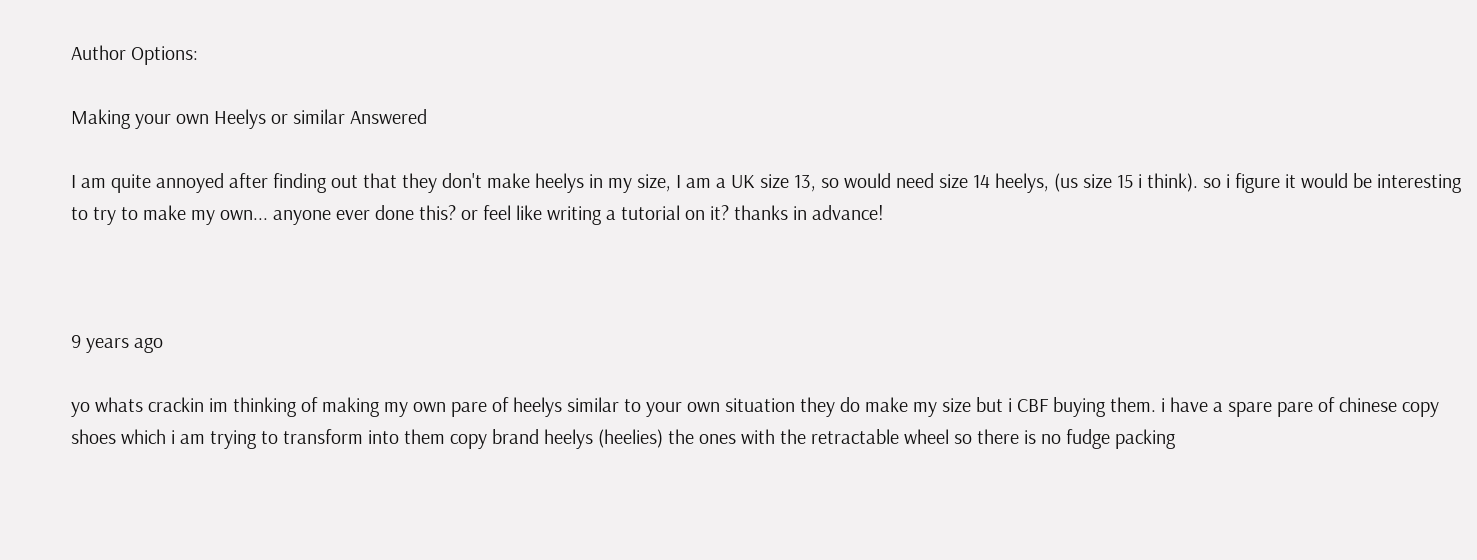Author Options:

Making your own Heelys or similar Answered

I am quite annoyed after finding out that they don't make heelys in my size, I am a UK size 13, so would need size 14 heelys, (us size 15 i think). so i figure it would be interesting to try to make my own... anyone ever done this? or feel like writing a tutorial on it? thanks in advance!



9 years ago

yo whats crackin im thinking of making my own pare of heelys similar to your own situation they do make my size but i CBF buying them. i have a spare pare of chinese copy shoes which i am trying to transform into them copy brand heelys (heelies) the ones with the retractable wheel so there is no fudge packing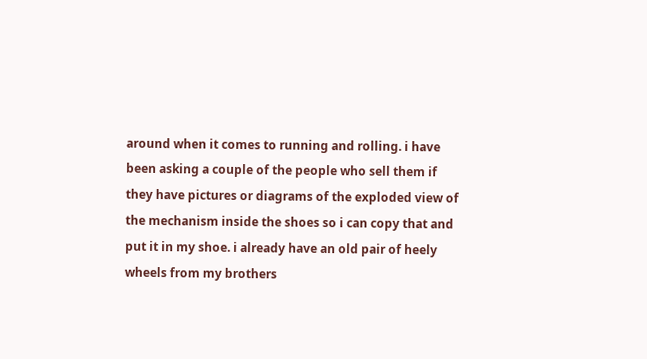around when it comes to running and rolling. i have been asking a couple of the people who sell them if they have pictures or diagrams of the exploded view of the mechanism inside the shoes so i can copy that and put it in my shoe. i already have an old pair of heely wheels from my brothers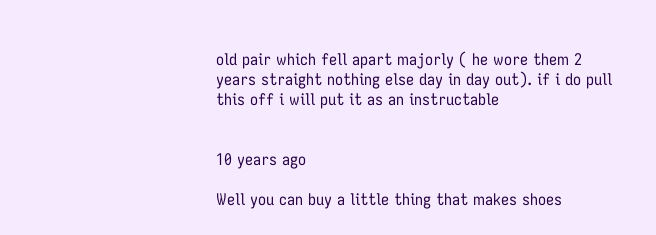old pair which fell apart majorly ( he wore them 2 years straight nothing else day in day out). if i do pull this off i will put it as an instructable


10 years ago

Well you can buy a little thing that makes shoes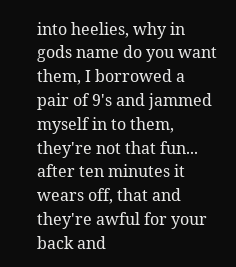into heelies, why in gods name do you want them, I borrowed a pair of 9's and jammed myself in to them, they're not that fun... after ten minutes it wears off, that and they're awful for your back and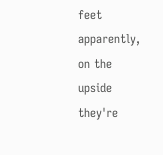feet apparently, on the upside they're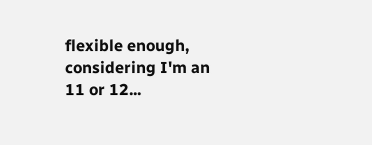flexible enough, considering I'm an 11 or 12...